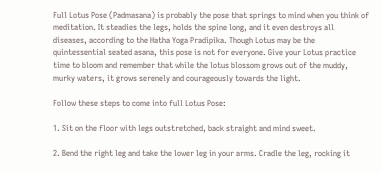Full Lotus Pose (Padmasana) is probably the pose that springs to mind when you think of meditation. It steadies the legs, holds the spine long, and it even destroys all diseases, according to the Hatha Yoga Pradipika. Though Lotus may be the quintessential seated asana, this pose is not for everyone. Give your Lotus practice time to bloom and remember that while the lotus blossom grows out of the muddy, murky waters, it grows serenely and courageously towards the light.

Follow these steps to come into full Lotus Pose:

1. Sit on the floor with legs outstretched, back straight and mind sweet.

2. Bend the right leg and take the lower leg in your arms. Cradle the leg, rocking it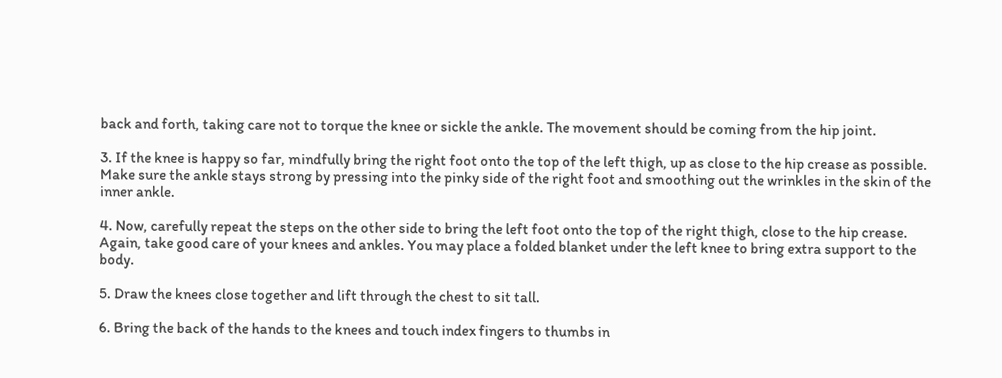back and forth, taking care not to torque the knee or sickle the ankle. The movement should be coming from the hip joint.

3. If the knee is happy so far, mindfully bring the right foot onto the top of the left thigh, up as close to the hip crease as possible. Make sure the ankle stays strong by pressing into the pinky side of the right foot and smoothing out the wrinkles in the skin of the inner ankle.

4. Now, carefully repeat the steps on the other side to bring the left foot onto the top of the right thigh, close to the hip crease. Again, take good care of your knees and ankles. You may place a folded blanket under the left knee to bring extra support to the body.

5. Draw the knees close together and lift through the chest to sit tall.

6. Bring the back of the hands to the knees and touch index fingers to thumbs in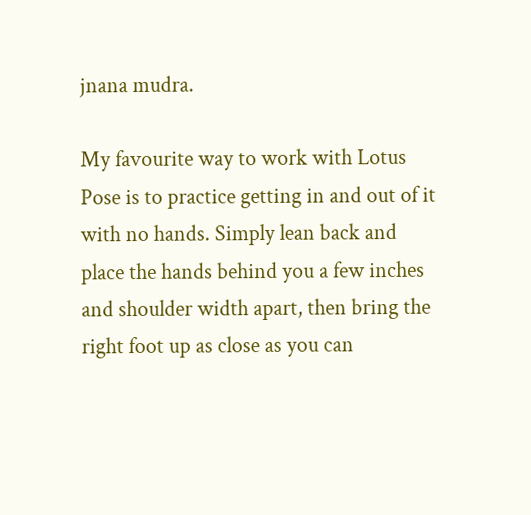jnana mudra.

My favourite way to work with Lotus Pose is to practice getting in and out of it with no hands. Simply lean back and place the hands behind you a few inches and shoulder width apart, then bring the right foot up as close as you can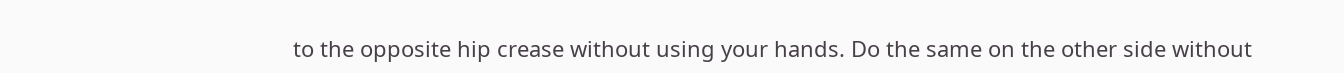to the opposite hip crease without using your hands. Do the same on the other side without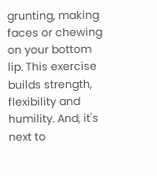grunting, making faces or chewing on your bottom lip. This exercise builds strength, flexibility and humility. And, it's next to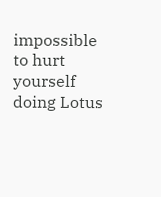impossible to hurt yourself doing Lotus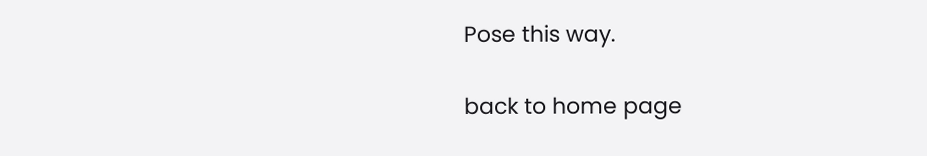Pose this way.

back to home page